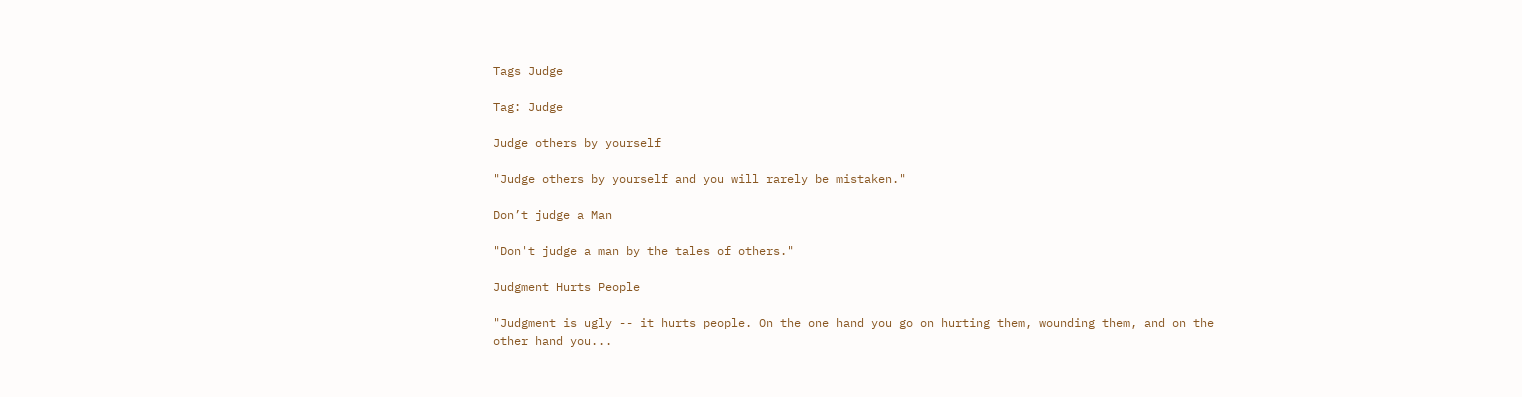Tags Judge

Tag: Judge

Judge others by yourself

"Judge others by yourself and you will rarely be mistaken."

Don’t judge a Man

"Don't judge a man by the tales of others."

Judgment Hurts People

"Judgment is ugly -- it hurts people. On the one hand you go on hurting them, wounding them, and on the other hand you...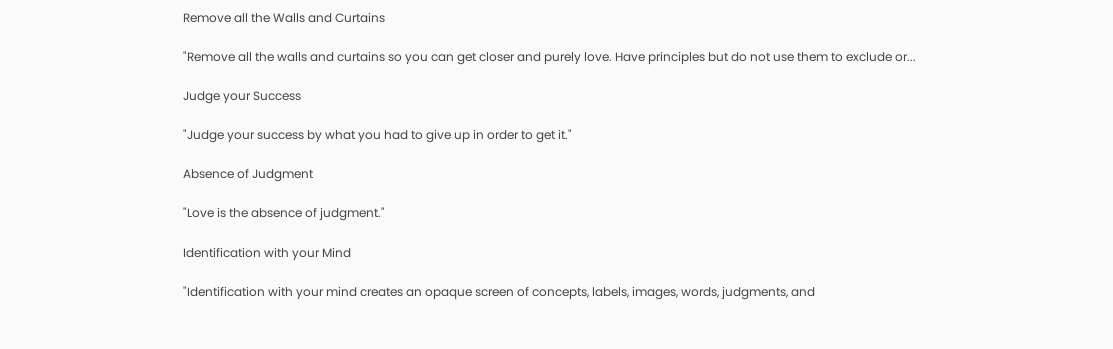Remove all the Walls and Curtains

"Remove all the walls and curtains so you can get closer and purely love. Have principles but do not use them to exclude or...

Judge your Success

"Judge your success by what you had to give up in order to get it."

Absence of Judgment

"Love is the absence of judgment."

Identification with your Mind

"Identification with your mind creates an opaque screen of concepts, labels, images, words, judgments, and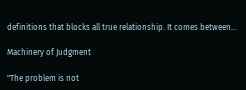definitions that blocks all true relationship. It comes between...

Machinery of Judgment

"The problem is not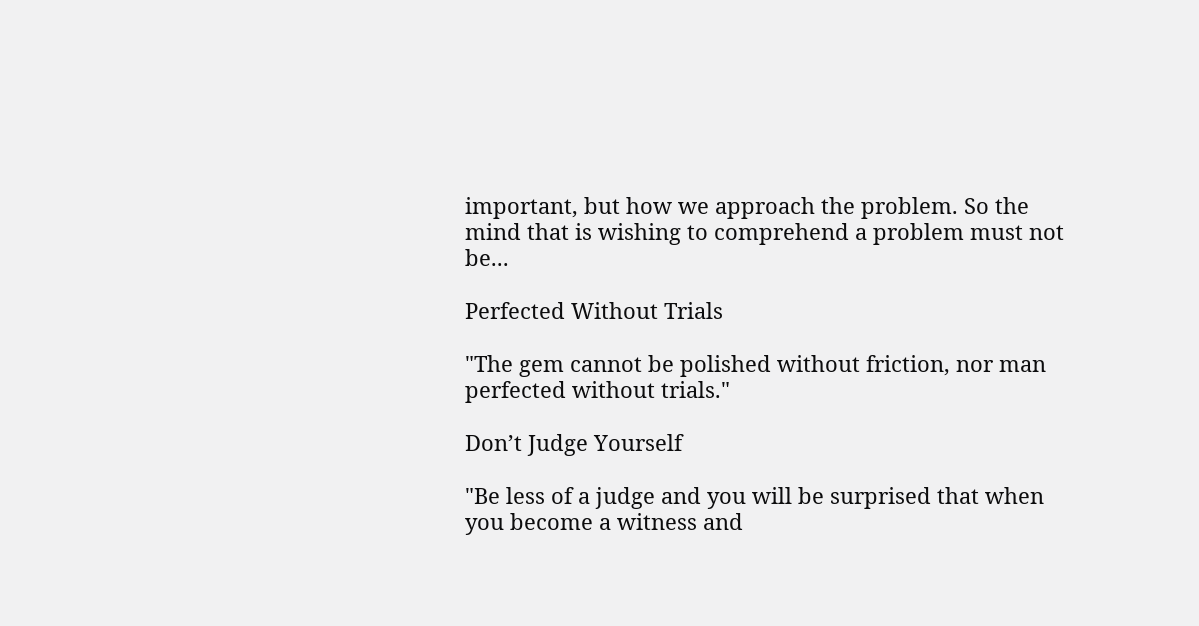important, but how we approach the problem. So the mind that is wishing to comprehend a problem must not be...

Perfected Without Trials

"The gem cannot be polished without friction, nor man perfected without trials."

Don’t Judge Yourself

"Be less of a judge and you will be surprised that when you become a witness and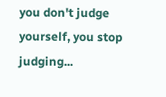you don't judge yourself, you stop judging...